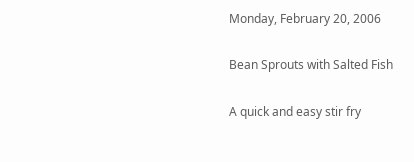Monday, February 20, 2006

Bean Sprouts with Salted Fish

A quick and easy stir fry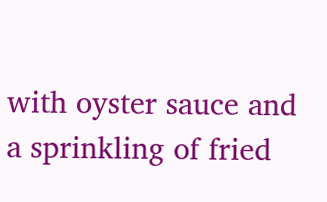with oyster sauce and a sprinkling of fried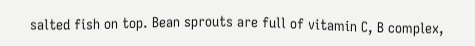salted fish on top. Bean sprouts are full of vitamin C, B complex,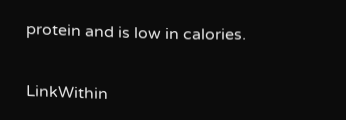protein and is low in calories.


LinkWithin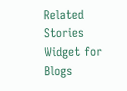Related Stories Widget for Blogs